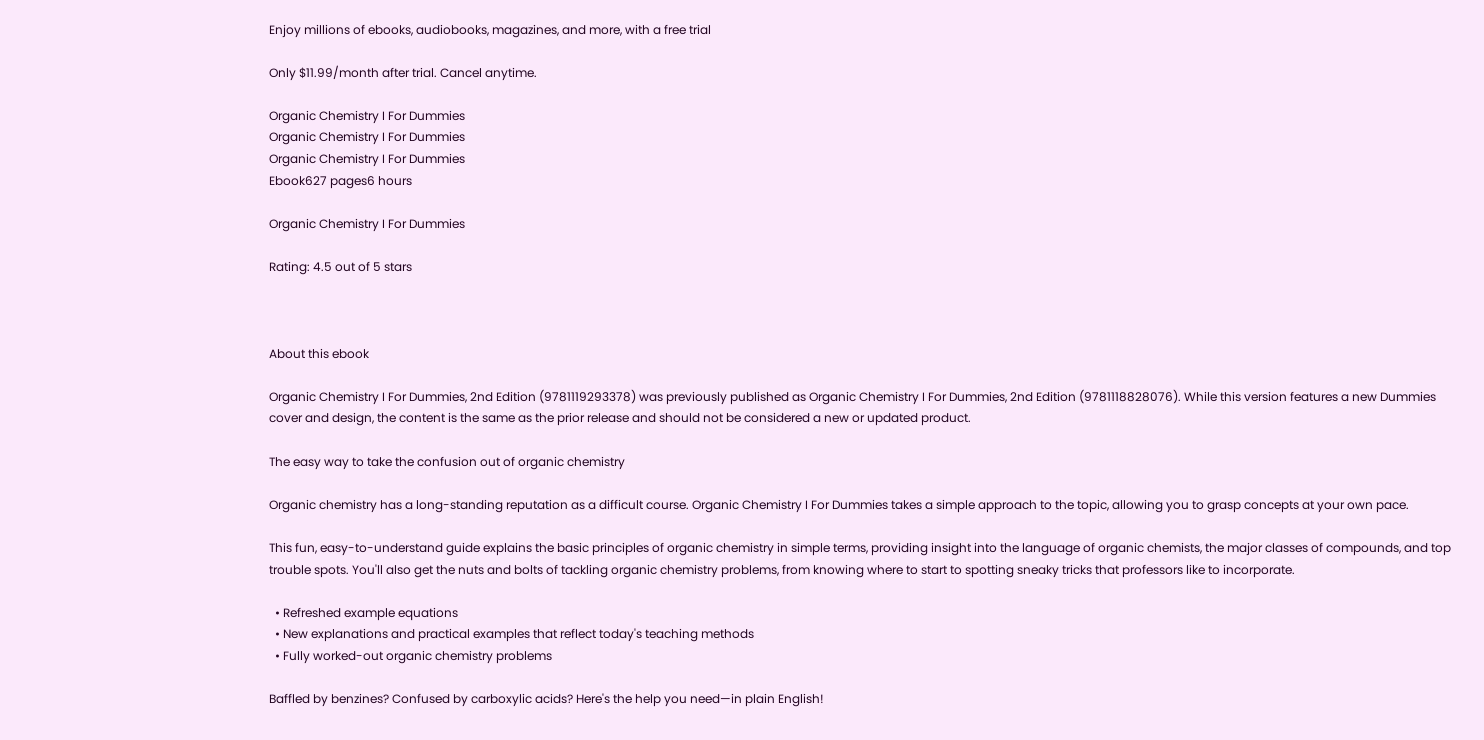Enjoy millions of ebooks, audiobooks, magazines, and more, with a free trial

Only $11.99/month after trial. Cancel anytime.

Organic Chemistry I For Dummies
Organic Chemistry I For Dummies
Organic Chemistry I For Dummies
Ebook627 pages6 hours

Organic Chemistry I For Dummies

Rating: 4.5 out of 5 stars



About this ebook

Organic Chemistry I For Dummies, 2nd Edition (9781119293378) was previously published as Organic Chemistry I For Dummies, 2nd Edition (9781118828076). While this version features a new Dummies cover and design, the content is the same as the prior release and should not be considered a new or updated product.

The easy way to take the confusion out of organic chemistry

Organic chemistry has a long-standing reputation as a difficult course. Organic Chemistry I For Dummies takes a simple approach to the topic, allowing you to grasp concepts at your own pace.

This fun, easy-to-understand guide explains the basic principles of organic chemistry in simple terms, providing insight into the language of organic chemists, the major classes of compounds, and top trouble spots. You'll also get the nuts and bolts of tackling organic chemistry problems, from knowing where to start to spotting sneaky tricks that professors like to incorporate.

  • Refreshed example equations
  • New explanations and practical examples that reflect today's teaching methods
  • Fully worked-out organic chemistry problems

Baffled by benzines? Confused by carboxylic acids? Here's the help you need—in plain English!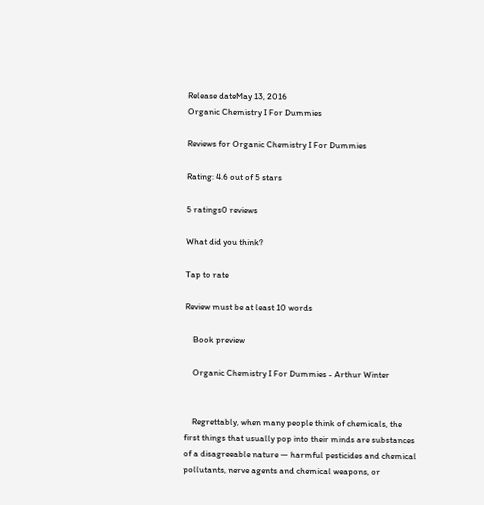Release dateMay 13, 2016
Organic Chemistry I For Dummies

Reviews for Organic Chemistry I For Dummies

Rating: 4.6 out of 5 stars

5 ratings0 reviews

What did you think?

Tap to rate

Review must be at least 10 words

    Book preview

    Organic Chemistry I For Dummies - Arthur Winter


    Regrettably, when many people think of chemicals, the first things that usually pop into their minds are substances of a disagreeable nature — harmful pesticides and chemical pollutants, nerve agents and chemical weapons, or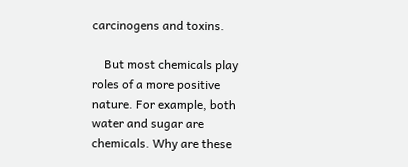carcinogens and toxins.

    But most chemicals play roles of a more positive nature. For example, both water and sugar are chemicals. Why are these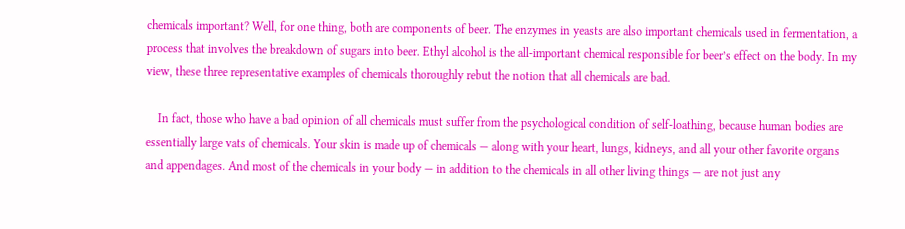chemicals important? Well, for one thing, both are components of beer. The enzymes in yeasts are also important chemicals used in fermentation, a process that involves the breakdown of sugars into beer. Ethyl alcohol is the all-important chemical responsible for beer’s effect on the body. In my view, these three representative examples of chemicals thoroughly rebut the notion that all chemicals are bad.

    In fact, those who have a bad opinion of all chemicals must suffer from the psychological condition of self-loathing, because human bodies are essentially large vats of chemicals. Your skin is made up of chemicals — along with your heart, lungs, kidneys, and all your other favorite organs and appendages. And most of the chemicals in your body — in addition to the chemicals in all other living things — are not just any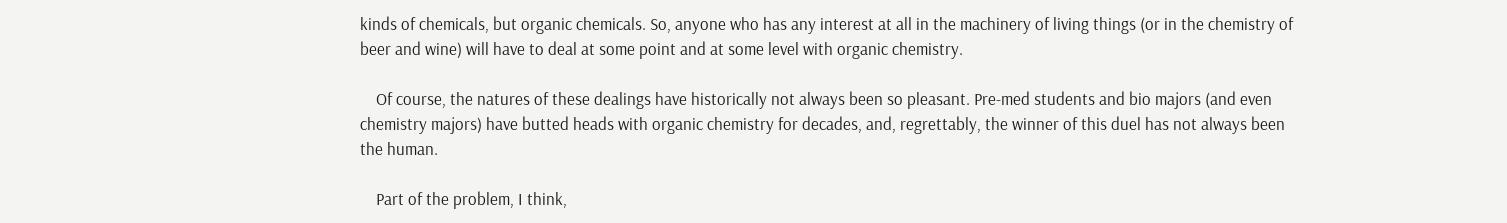kinds of chemicals, but organic chemicals. So, anyone who has any interest at all in the machinery of living things (or in the chemistry of beer and wine) will have to deal at some point and at some level with organic chemistry.

    Of course, the natures of these dealings have historically not always been so pleasant. Pre-med students and bio majors (and even chemistry majors) have butted heads with organic chemistry for decades, and, regrettably, the winner of this duel has not always been the human.

    Part of the problem, I think,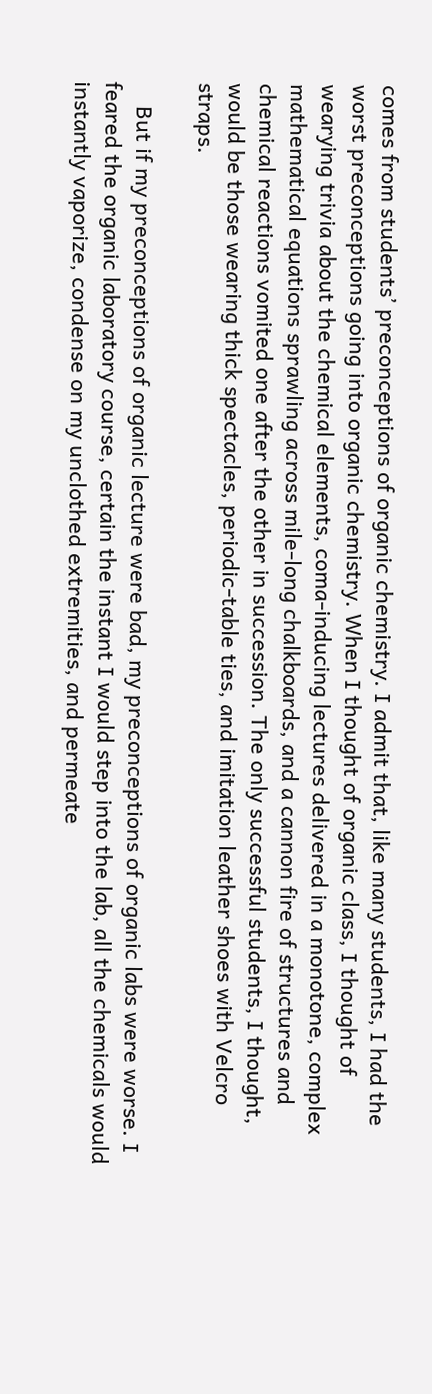comes from students’ preconceptions of organic chemistry. I admit that, like many students, I had the worst preconceptions going into organic chemistry. When I thought of organic class, I thought of wearying trivia about the chemical elements, coma-inducing lectures delivered in a monotone, complex mathematical equations sprawling across mile-long chalkboards, and a cannon fire of structures and chemical reactions vomited one after the other in succession. The only successful students, I thought, would be those wearing thick spectacles, periodic-table ties, and imitation leather shoes with Velcro straps.

    But if my preconceptions of organic lecture were bad, my preconceptions of organic labs were worse. I feared the organic laboratory course, certain the instant I would step into the lab, all the chemicals would instantly vaporize, condense on my unclothed extremities, and permeate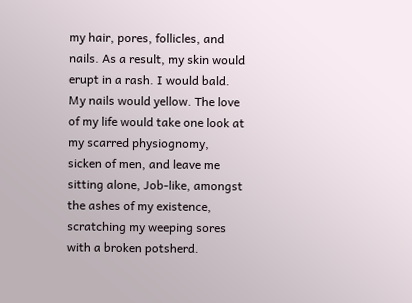my hair, pores, follicles, and nails. As a result, my skin would erupt in a rash. I would bald. My nails would yellow. The love of my life would take one look at my scarred physiognomy, sicken of men, and leave me sitting alone, Job-like, amongst the ashes of my existence, scratching my weeping sores with a broken potsherd.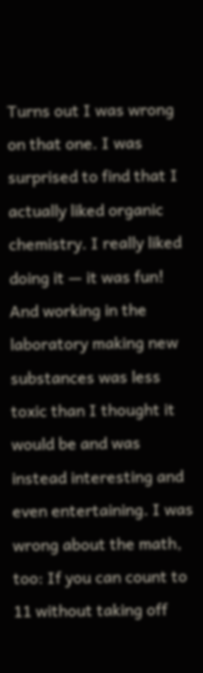Turns out I was wrong on that one. I was surprised to find that I actually liked organic chemistry. I really liked doing it — it was fun! And working in the laboratory making new substances was less toxic than I thought it would be and was instead interesting and even entertaining. I was wrong about the math, too: If you can count to 11 without taking off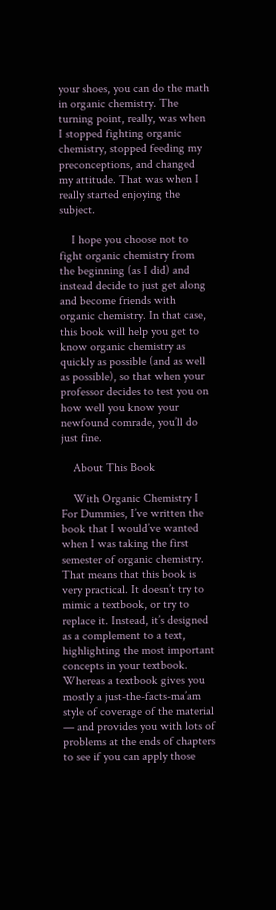your shoes, you can do the math in organic chemistry. The turning point, really, was when I stopped fighting organic chemistry, stopped feeding my preconceptions, and changed my attitude. That was when I really started enjoying the subject.

    I hope you choose not to fight organic chemistry from the beginning (as I did) and instead decide to just get along and become friends with organic chemistry. In that case, this book will help you get to know organic chemistry as quickly as possible (and as well as possible), so that when your professor decides to test you on how well you know your newfound comrade, you’ll do just fine.

    About This Book

    With Organic Chemistry I For Dummies, I’ve written the book that I would’ve wanted when I was taking the first semester of organic chemistry. That means that this book is very practical. It doesn’t try to mimic a textbook, or try to replace it. Instead, it’s designed as a complement to a text, highlighting the most important concepts in your textbook. Whereas a textbook gives you mostly a just-the-facts-ma’am style of coverage of the material — and provides you with lots of problems at the ends of chapters to see if you can apply those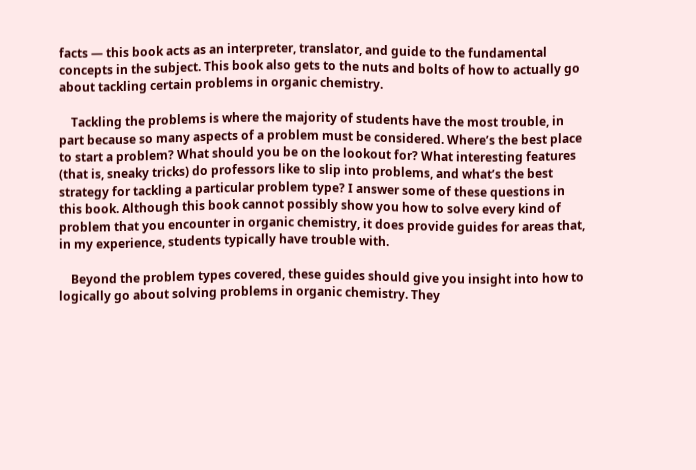facts — this book acts as an interpreter, translator, and guide to the fundamental concepts in the subject. This book also gets to the nuts and bolts of how to actually go about tackling certain problems in organic chemistry.

    Tackling the problems is where the majority of students have the most trouble, in part because so many aspects of a problem must be considered. Where’s the best place to start a problem? What should you be on the lookout for? What interesting features (that is, sneaky tricks) do professors like to slip into problems, and what’s the best strategy for tackling a particular problem type? I answer some of these questions in this book. Although this book cannot possibly show you how to solve every kind of problem that you encounter in organic chemistry, it does provide guides for areas that, in my experience, students typically have trouble with.

    Beyond the problem types covered, these guides should give you insight into how to logically go about solving problems in organic chemistry. They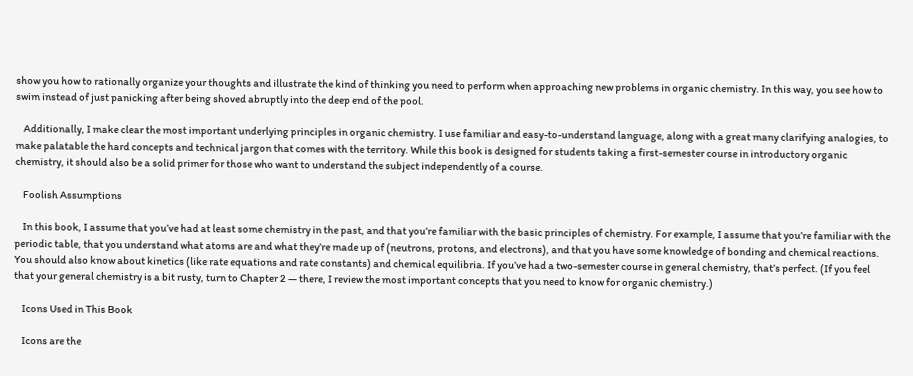show you how to rationally organize your thoughts and illustrate the kind of thinking you need to perform when approaching new problems in organic chemistry. In this way, you see how to swim instead of just panicking after being shoved abruptly into the deep end of the pool.

    Additionally, I make clear the most important underlying principles in organic chemistry. I use familiar and easy-to-understand language, along with a great many clarifying analogies, to make palatable the hard concepts and technical jargon that comes with the territory. While this book is designed for students taking a first-semester course in introductory organic chemistry, it should also be a solid primer for those who want to understand the subject independently of a course.

    Foolish Assumptions

    In this book, I assume that you’ve had at least some chemistry in the past, and that you’re familiar with the basic principles of chemistry. For example, I assume that you’re familiar with the periodic table, that you understand what atoms are and what they’re made up of (neutrons, protons, and electrons), and that you have some knowledge of bonding and chemical reactions. You should also know about kinetics (like rate equations and rate constants) and chemical equilibria. If you’ve had a two-semester course in general chemistry, that’s perfect. (If you feel that your general chemistry is a bit rusty, turn to Chapter 2 — there, I review the most important concepts that you need to know for organic chemistry.)

    Icons Used in This Book

    Icons are the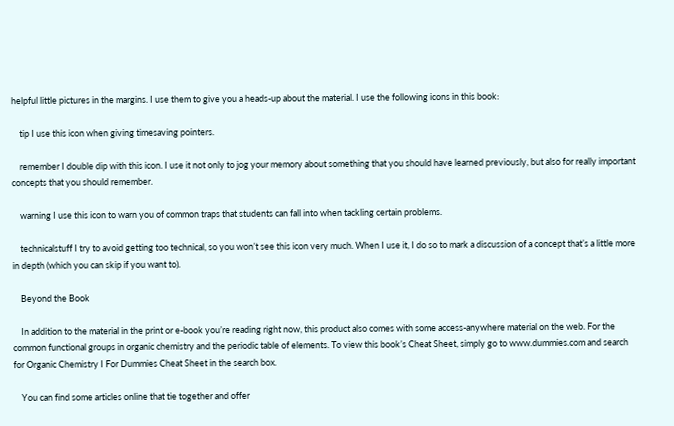helpful little pictures in the margins. I use them to give you a heads-up about the material. I use the following icons in this book:

    tip I use this icon when giving timesaving pointers.

    remember I double dip with this icon. I use it not only to jog your memory about something that you should have learned previously, but also for really important concepts that you should remember.

    warning I use this icon to warn you of common traps that students can fall into when tackling certain problems.

    technicalstuff I try to avoid getting too technical, so you won’t see this icon very much. When I use it, I do so to mark a discussion of a concept that’s a little more in depth (which you can skip if you want to).

    Beyond the Book

    In addition to the material in the print or e-book you’re reading right now, this product also comes with some access-anywhere material on the web. For the common functional groups in organic chemistry and the periodic table of elements. To view this book’s Cheat Sheet, simply go to www.dummies.com and search for Organic Chemistry I For Dummies Cheat Sheet in the search box.

    You can find some articles online that tie together and offer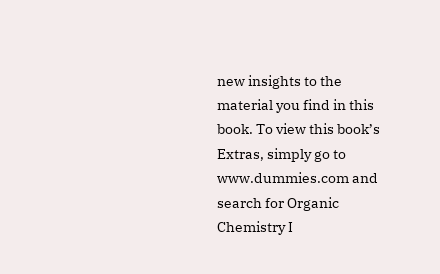new insights to the material you find in this book. To view this book’s Extras, simply go to www.dummies.com and search for Organic Chemistry I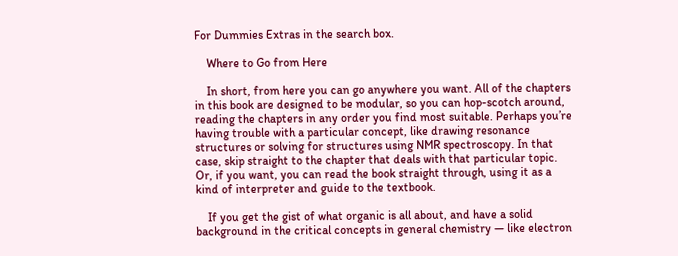For Dummies Extras in the search box.

    Where to Go from Here

    In short, from here you can go anywhere you want. All of the chapters in this book are designed to be modular, so you can hop-scotch around, reading the chapters in any order you find most suitable. Perhaps you’re having trouble with a particular concept, like drawing resonance structures or solving for structures using NMR spectroscopy. In that case, skip straight to the chapter that deals with that particular topic. Or, if you want, you can read the book straight through, using it as a kind of interpreter and guide to the textbook.

    If you get the gist of what organic is all about, and have a solid background in the critical concepts in general chemistry — like electron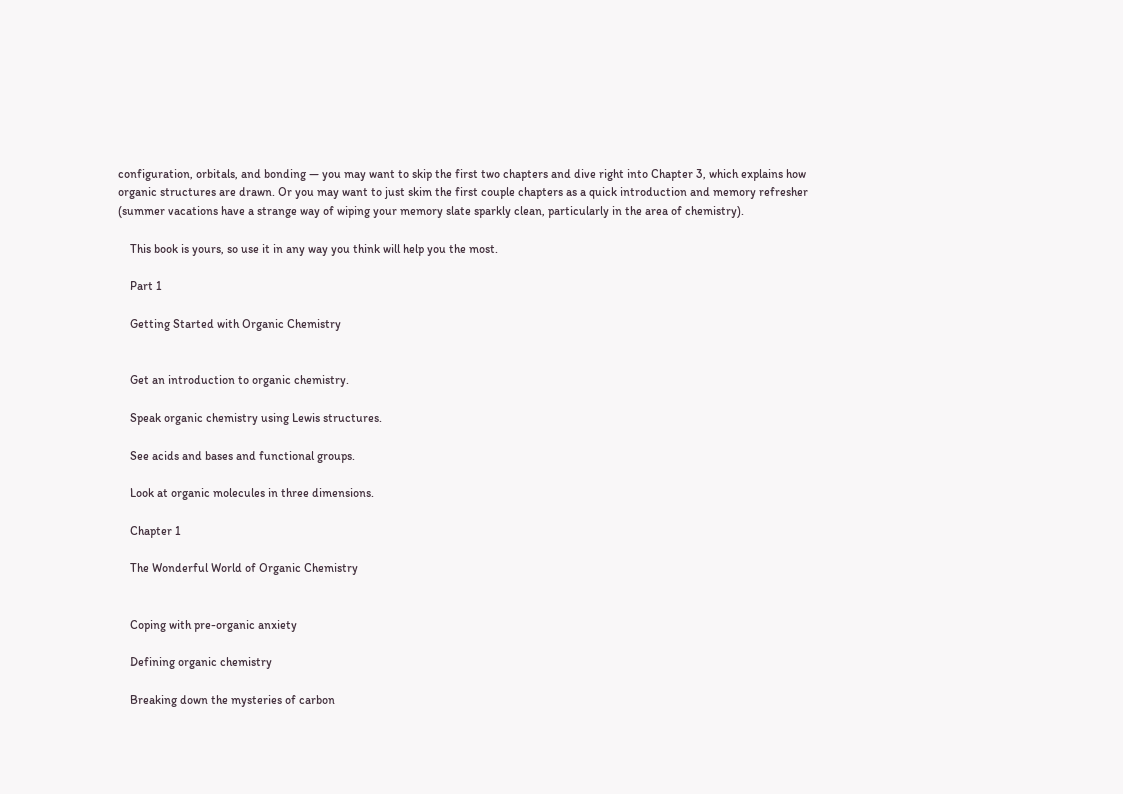configuration, orbitals, and bonding — you may want to skip the first two chapters and dive right into Chapter 3, which explains how organic structures are drawn. Or you may want to just skim the first couple chapters as a quick introduction and memory refresher (summer vacations have a strange way of wiping your memory slate sparkly clean, particularly in the area of chemistry).

    This book is yours, so use it in any way you think will help you the most.

    Part 1

    Getting Started with Organic Chemistry


    Get an introduction to organic chemistry.

    Speak organic chemistry using Lewis structures.

    See acids and bases and functional groups.

    Look at organic molecules in three dimensions.

    Chapter 1

    The Wonderful World of Organic Chemistry


    Coping with pre-organic anxiety

    Defining organic chemistry

    Breaking down the mysteries of carbon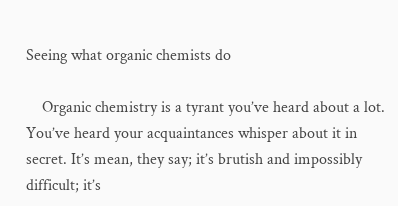Seeing what organic chemists do

    Organic chemistry is a tyrant you’ve heard about a lot. You’ve heard your acquaintances whisper about it in secret. It’s mean, they say; it’s brutish and impossibly difficult; it’s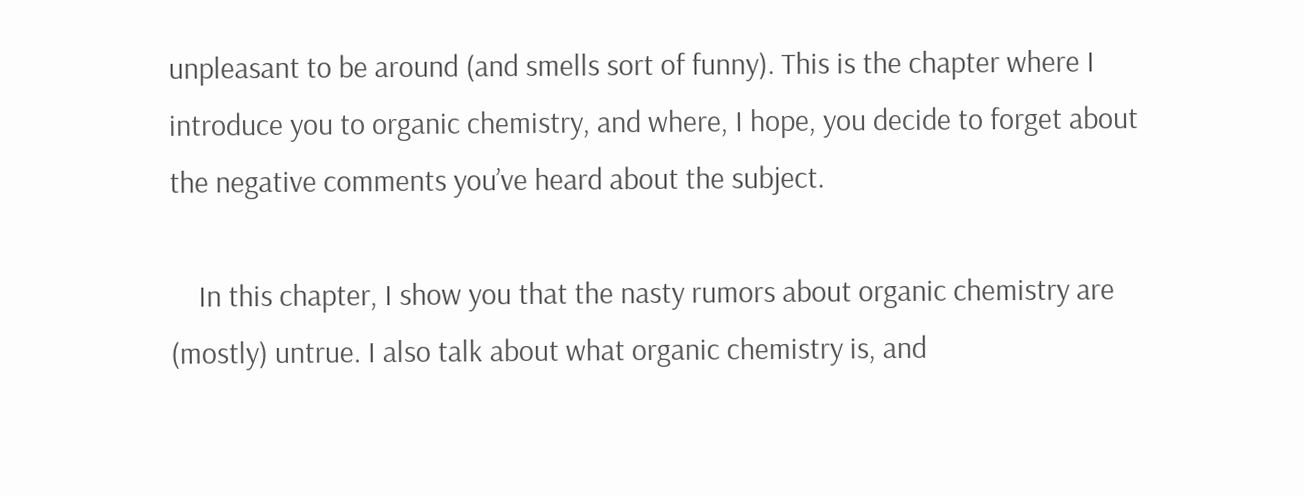unpleasant to be around (and smells sort of funny). This is the chapter where I introduce you to organic chemistry, and where, I hope, you decide to forget about the negative comments you’ve heard about the subject.

    In this chapter, I show you that the nasty rumors about organic chemistry are (mostly) untrue. I also talk about what organic chemistry is, and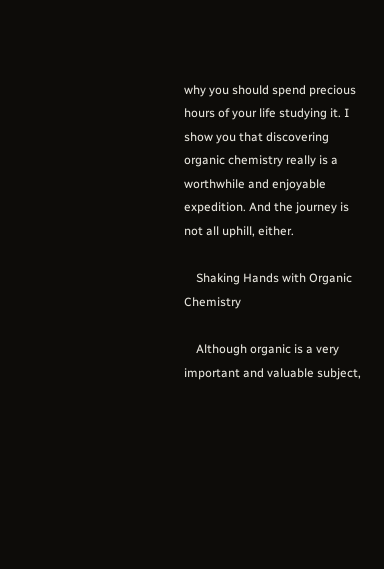why you should spend precious hours of your life studying it. I show you that discovering organic chemistry really is a worthwhile and enjoyable expedition. And the journey is not all uphill, either.

    Shaking Hands with Organic Chemistry

    Although organic is a very important and valuable subject,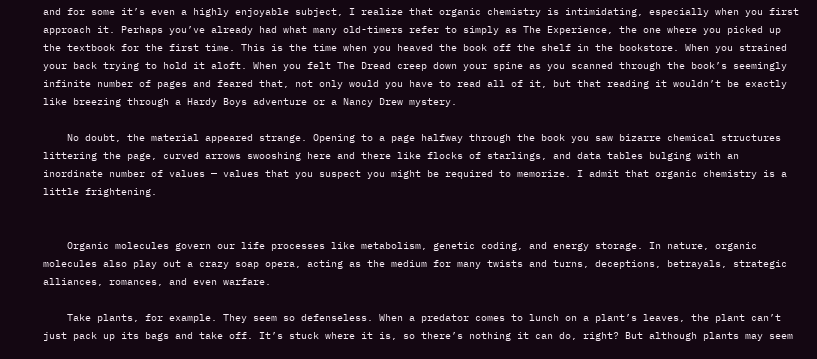and for some it’s even a highly enjoyable subject, I realize that organic chemistry is intimidating, especially when you first approach it. Perhaps you’ve already had what many old-timers refer to simply as The Experience, the one where you picked up the textbook for the first time. This is the time when you heaved the book off the shelf in the bookstore. When you strained your back trying to hold it aloft. When you felt The Dread creep down your spine as you scanned through the book’s seemingly infinite number of pages and feared that, not only would you have to read all of it, but that reading it wouldn’t be exactly like breezing through a Hardy Boys adventure or a Nancy Drew mystery.

    No doubt, the material appeared strange. Opening to a page halfway through the book you saw bizarre chemical structures littering the page, curved arrows swooshing here and there like flocks of starlings, and data tables bulging with an inordinate number of values — values that you suspect you might be required to memorize. I admit that organic chemistry is a little frightening.


    Organic molecules govern our life processes like metabolism, genetic coding, and energy storage. In nature, organic molecules also play out a crazy soap opera, acting as the medium for many twists and turns, deceptions, betrayals, strategic alliances, romances, and even warfare.

    Take plants, for example. They seem so defenseless. When a predator comes to lunch on a plant’s leaves, the plant can’t just pack up its bags and take off. It’s stuck where it is, so there’s nothing it can do, right? But although plants may seem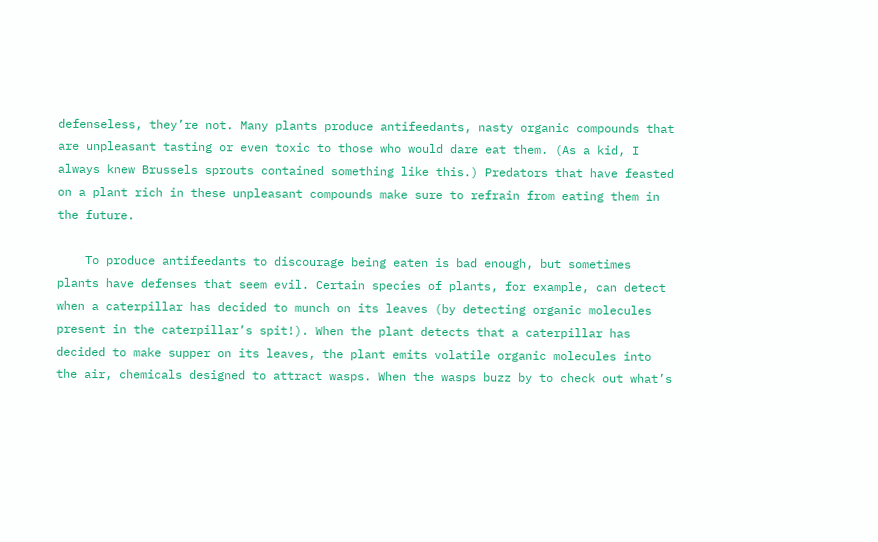defenseless, they’re not. Many plants produce antifeedants, nasty organic compounds that are unpleasant tasting or even toxic to those who would dare eat them. (As a kid, I always knew Brussels sprouts contained something like this.) Predators that have feasted on a plant rich in these unpleasant compounds make sure to refrain from eating them in the future.

    To produce antifeedants to discourage being eaten is bad enough, but sometimes plants have defenses that seem evil. Certain species of plants, for example, can detect when a caterpillar has decided to munch on its leaves (by detecting organic molecules present in the caterpillar’s spit!). When the plant detects that a caterpillar has decided to make supper on its leaves, the plant emits volatile organic molecules into the air, chemicals designed to attract wasps. When the wasps buzz by to check out what’s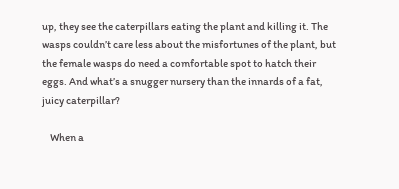up, they see the caterpillars eating the plant and killing it. The wasps couldn’t care less about the misfortunes of the plant, but the female wasps do need a comfortable spot to hatch their eggs. And what’s a snugger nursery than the innards of a fat, juicy caterpillar?

    When a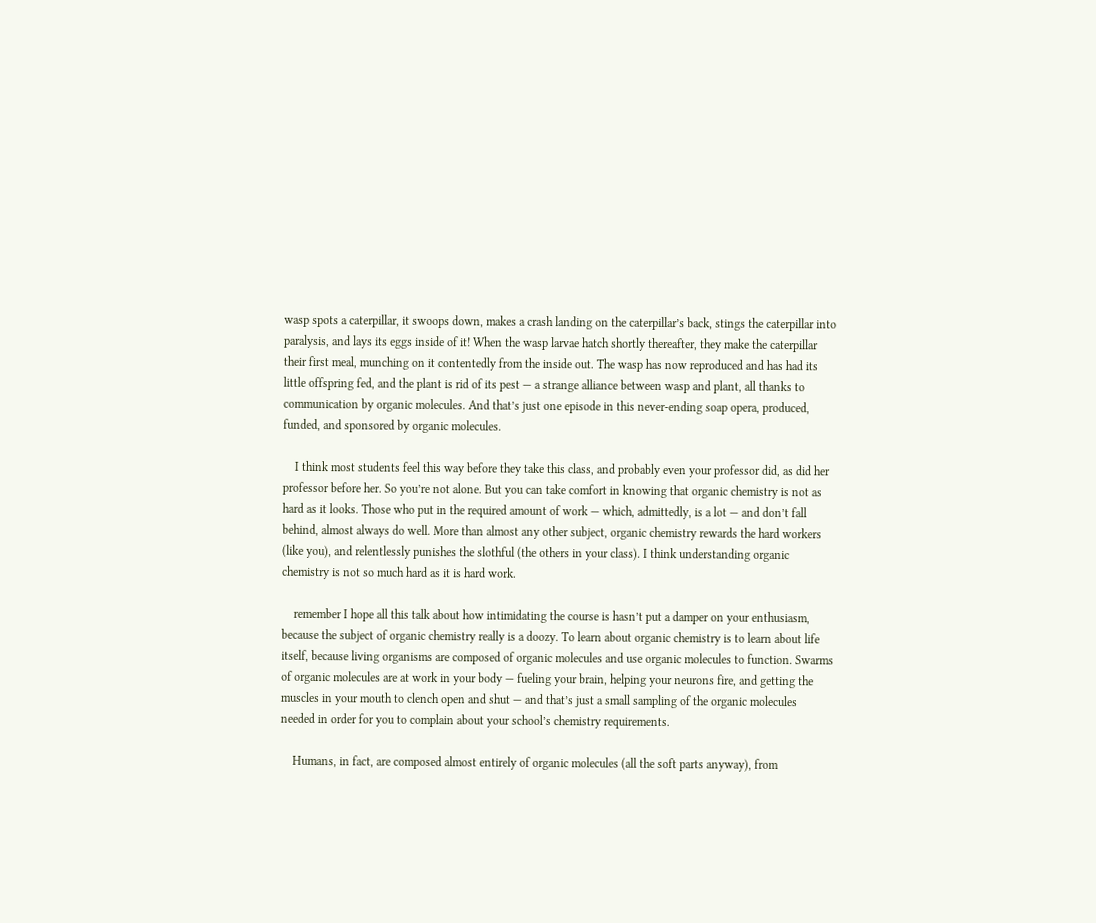wasp spots a caterpillar, it swoops down, makes a crash landing on the caterpillar’s back, stings the caterpillar into paralysis, and lays its eggs inside of it! When the wasp larvae hatch shortly thereafter, they make the caterpillar their first meal, munching on it contentedly from the inside out. The wasp has now reproduced and has had its little offspring fed, and the plant is rid of its pest — a strange alliance between wasp and plant, all thanks to communication by organic molecules. And that’s just one episode in this never-ending soap opera, produced, funded, and sponsored by organic molecules.

    I think most students feel this way before they take this class, and probably even your professor did, as did her professor before her. So you’re not alone. But you can take comfort in knowing that organic chemistry is not as hard as it looks. Those who put in the required amount of work — which, admittedly, is a lot — and don’t fall behind, almost always do well. More than almost any other subject, organic chemistry rewards the hard workers (like you), and relentlessly punishes the slothful (the others in your class). I think understanding organic chemistry is not so much hard as it is hard work.

    remember I hope all this talk about how intimidating the course is hasn’t put a damper on your enthusiasm, because the subject of organic chemistry really is a doozy. To learn about organic chemistry is to learn about life itself, because living organisms are composed of organic molecules and use organic molecules to function. Swarms of organic molecules are at work in your body — fueling your brain, helping your neurons fire, and getting the muscles in your mouth to clench open and shut — and that’s just a small sampling of the organic molecules needed in order for you to complain about your school’s chemistry requirements.

    Humans, in fact, are composed almost entirely of organic molecules (all the soft parts anyway), from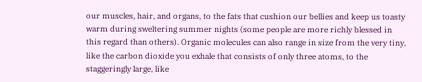our muscles, hair, and organs, to the fats that cushion our bellies and keep us toasty warm during sweltering summer nights (some people are more richly blessed in this regard than others). Organic molecules can also range in size from the very tiny, like the carbon dioxide you exhale that consists of only three atoms, to the staggeringly large, like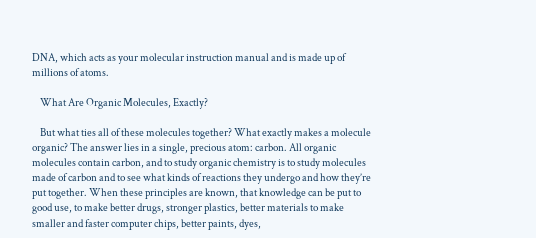DNA, which acts as your molecular instruction manual and is made up of millions of atoms.

    What Are Organic Molecules, Exactly?

    But what ties all of these molecules together? What exactly makes a molecule organic? The answer lies in a single, precious atom: carbon. All organic molecules contain carbon, and to study organic chemistry is to study molecules made of carbon and to see what kinds of reactions they undergo and how they’re put together. When these principles are known, that knowledge can be put to good use, to make better drugs, stronger plastics, better materials to make smaller and faster computer chips, better paints, dyes,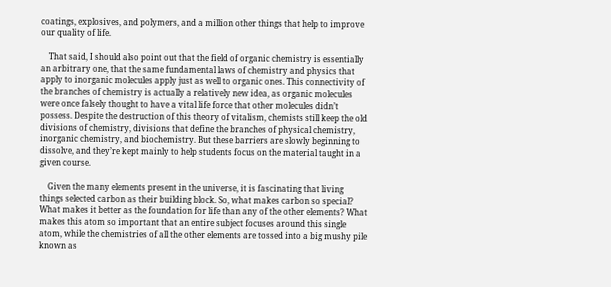coatings, explosives, and polymers, and a million other things that help to improve our quality of life.

    That said, I should also point out that the field of organic chemistry is essentially an arbitrary one, that the same fundamental laws of chemistry and physics that apply to inorganic molecules apply just as well to organic ones. This connectivity of the branches of chemistry is actually a relatively new idea, as organic molecules were once falsely thought to have a vital life force that other molecules didn’t possess. Despite the destruction of this theory of vitalism, chemists still keep the old divisions of chemistry, divisions that define the branches of physical chemistry, inorganic chemistry, and biochemistry. But these barriers are slowly beginning to dissolve, and they’re kept mainly to help students focus on the material taught in a given course.

    Given the many elements present in the universe, it is fascinating that living things selected carbon as their building block. So, what makes carbon so special? What makes it better as the foundation for life than any of the other elements? What makes this atom so important that an entire subject focuses around this single atom, while the chemistries of all the other elements are tossed into a big mushy pile known as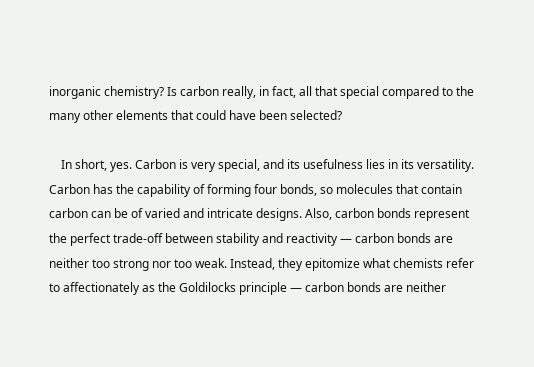inorganic chemistry? Is carbon really, in fact, all that special compared to the many other elements that could have been selected?

    In short, yes. Carbon is very special, and its usefulness lies in its versatility. Carbon has the capability of forming four bonds, so molecules that contain carbon can be of varied and intricate designs. Also, carbon bonds represent the perfect trade-off between stability and reactivity — carbon bonds are neither too strong nor too weak. Instead, they epitomize what chemists refer to affectionately as the Goldilocks principle — carbon bonds are neither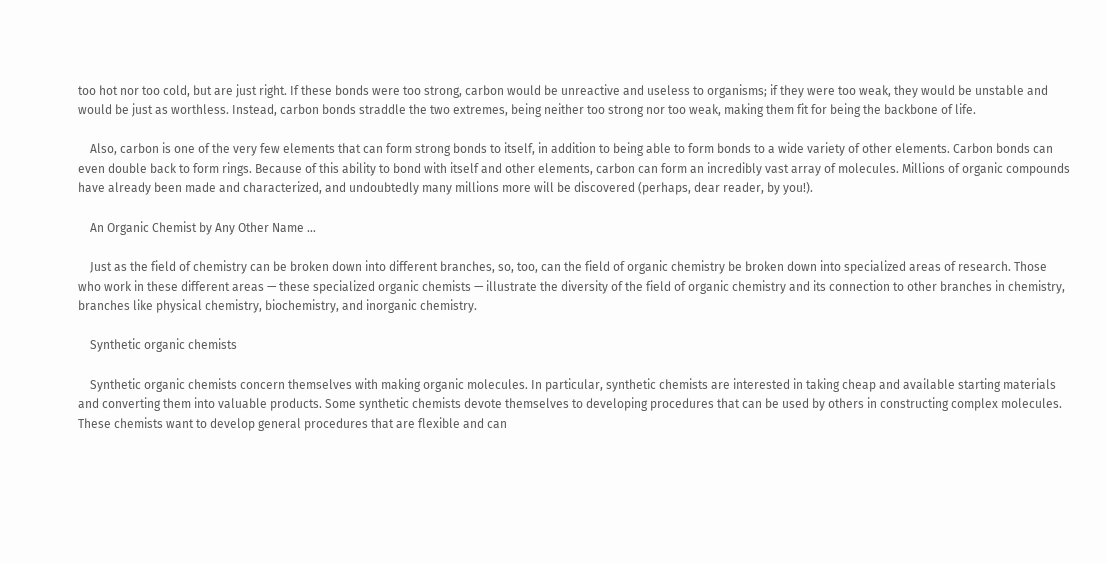too hot nor too cold, but are just right. If these bonds were too strong, carbon would be unreactive and useless to organisms; if they were too weak, they would be unstable and would be just as worthless. Instead, carbon bonds straddle the two extremes, being neither too strong nor too weak, making them fit for being the backbone of life.

    Also, carbon is one of the very few elements that can form strong bonds to itself, in addition to being able to form bonds to a wide variety of other elements. Carbon bonds can even double back to form rings. Because of this ability to bond with itself and other elements, carbon can form an incredibly vast array of molecules. Millions of organic compounds have already been made and characterized, and undoubtedly many millions more will be discovered (perhaps, dear reader, by you!).

    An Organic Chemist by Any Other Name …

    Just as the field of chemistry can be broken down into different branches, so, too, can the field of organic chemistry be broken down into specialized areas of research. Those who work in these different areas — these specialized organic chemists — illustrate the diversity of the field of organic chemistry and its connection to other branches in chemistry, branches like physical chemistry, biochemistry, and inorganic chemistry.

    Synthetic organic chemists

    Synthetic organic chemists concern themselves with making organic molecules. In particular, synthetic chemists are interested in taking cheap and available starting materials and converting them into valuable products. Some synthetic chemists devote themselves to developing procedures that can be used by others in constructing complex molecules. These chemists want to develop general procedures that are flexible and can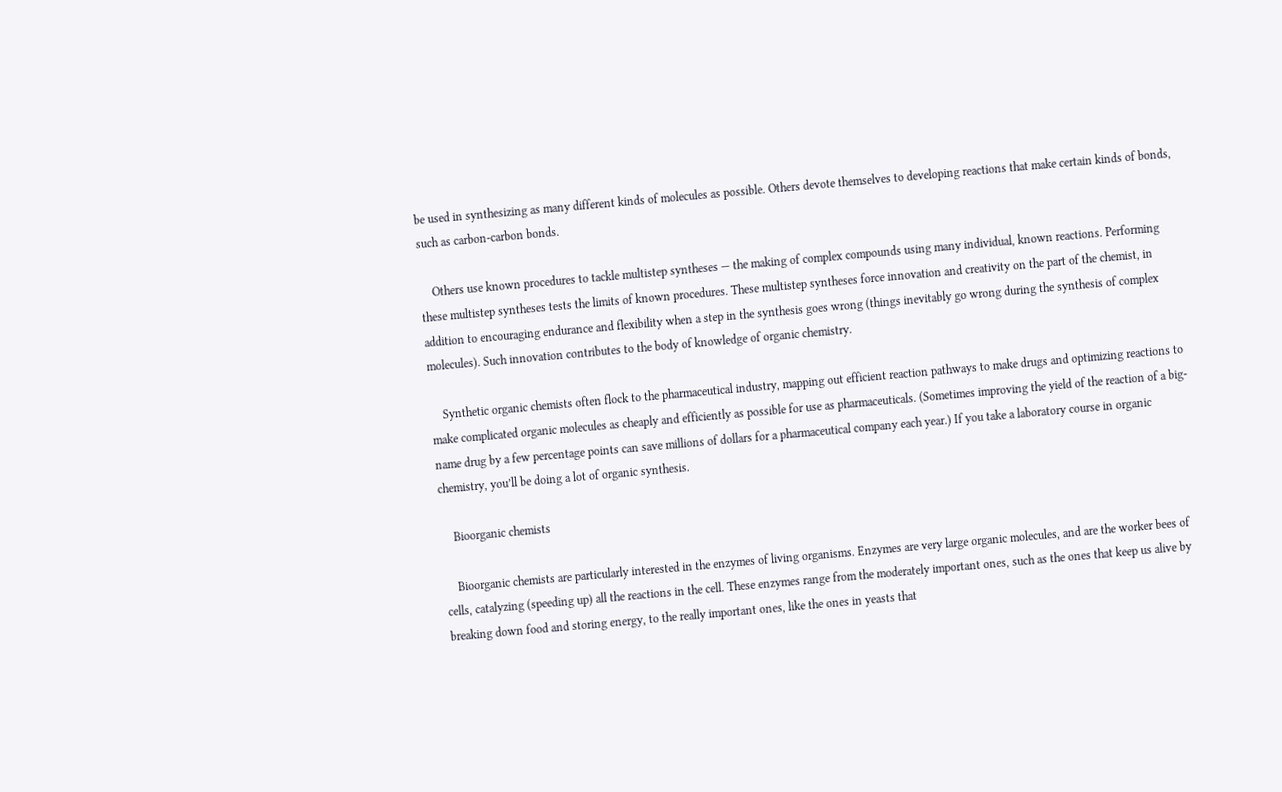be used in synthesizing as many different kinds of molecules as possible. Others devote themselves to developing reactions that make certain kinds of bonds, such as carbon-carbon bonds.

    Others use known procedures to tackle multistep syntheses — the making of complex compounds using many individual, known reactions. Performing these multistep syntheses tests the limits of known procedures. These multistep syntheses force innovation and creativity on the part of the chemist, in addition to encouraging endurance and flexibility when a step in the synthesis goes wrong (things inevitably go wrong during the synthesis of complex molecules). Such innovation contributes to the body of knowledge of organic chemistry.

    Synthetic organic chemists often flock to the pharmaceutical industry, mapping out efficient reaction pathways to make drugs and optimizing reactions to make complicated organic molecules as cheaply and efficiently as possible for use as pharmaceuticals. (Sometimes improving the yield of the reaction of a big-name drug by a few percentage points can save millions of dollars for a pharmaceutical company each year.) If you take a laboratory course in organic chemistry, you’ll be doing a lot of organic synthesis.

    Bioorganic chemists

    Bioorganic chemists are particularly interested in the enzymes of living organisms. Enzymes are very large organic molecules, and are the worker bees of cells, catalyzing (speeding up) all the reactions in the cell. These enzymes range from the moderately important ones, such as the ones that keep us alive by breaking down food and storing energy, to the really important ones, like the ones in yeasts that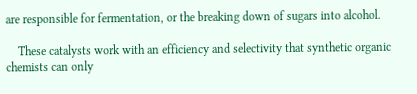are responsible for fermentation, or the breaking down of sugars into alcohol.

    These catalysts work with an efficiency and selectivity that synthetic organic chemists can only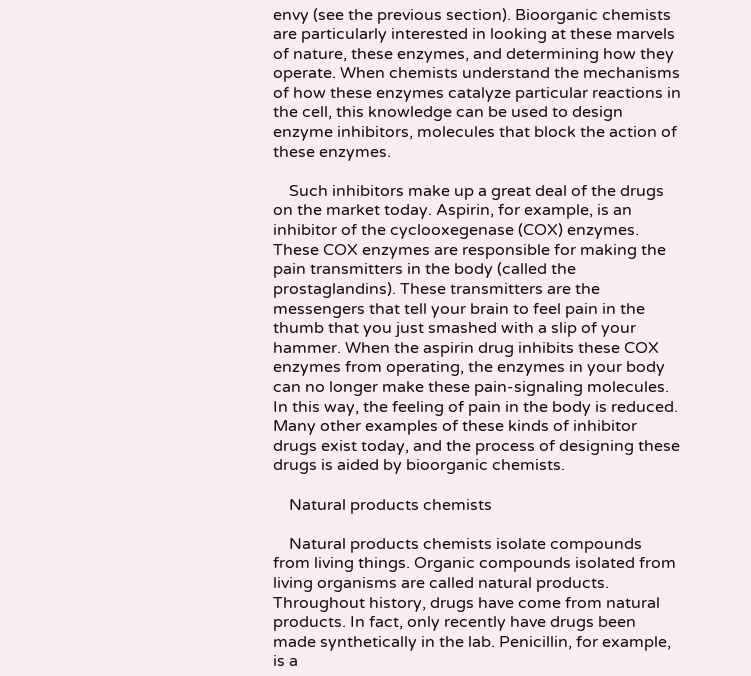envy (see the previous section). Bioorganic chemists are particularly interested in looking at these marvels of nature, these enzymes, and determining how they operate. When chemists understand the mechanisms of how these enzymes catalyze particular reactions in the cell, this knowledge can be used to design enzyme inhibitors, molecules that block the action of these enzymes.

    Such inhibitors make up a great deal of the drugs on the market today. Aspirin, for example, is an inhibitor of the cyclooxegenase (COX) enzymes. These COX enzymes are responsible for making the pain transmitters in the body (called the prostaglandins). These transmitters are the messengers that tell your brain to feel pain in the thumb that you just smashed with a slip of your hammer. When the aspirin drug inhibits these COX enzymes from operating, the enzymes in your body can no longer make these pain-signaling molecules. In this way, the feeling of pain in the body is reduced. Many other examples of these kinds of inhibitor drugs exist today, and the process of designing these drugs is aided by bioorganic chemists.

    Natural products chemists

    Natural products chemists isolate compounds from living things. Organic compounds isolated from living organisms are called natural products. Throughout history, drugs have come from natural products. In fact, only recently have drugs been made synthetically in the lab. Penicillin, for example, is a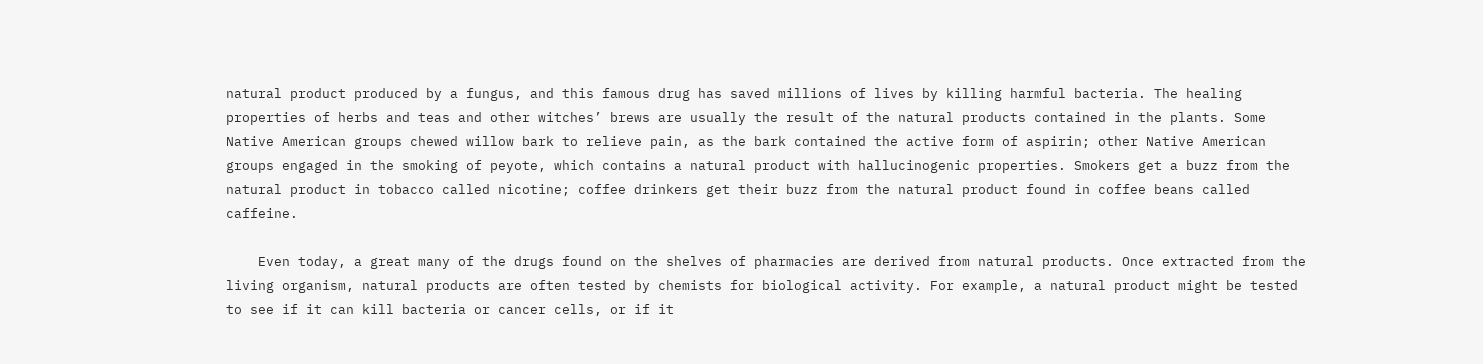natural product produced by a fungus, and this famous drug has saved millions of lives by killing harmful bacteria. The healing properties of herbs and teas and other witches’ brews are usually the result of the natural products contained in the plants. Some Native American groups chewed willow bark to relieve pain, as the bark contained the active form of aspirin; other Native American groups engaged in the smoking of peyote, which contains a natural product with hallucinogenic properties. Smokers get a buzz from the natural product in tobacco called nicotine; coffee drinkers get their buzz from the natural product found in coffee beans called caffeine.

    Even today, a great many of the drugs found on the shelves of pharmacies are derived from natural products. Once extracted from the living organism, natural products are often tested by chemists for biological activity. For example, a natural product might be tested to see if it can kill bacteria or cancer cells, or if it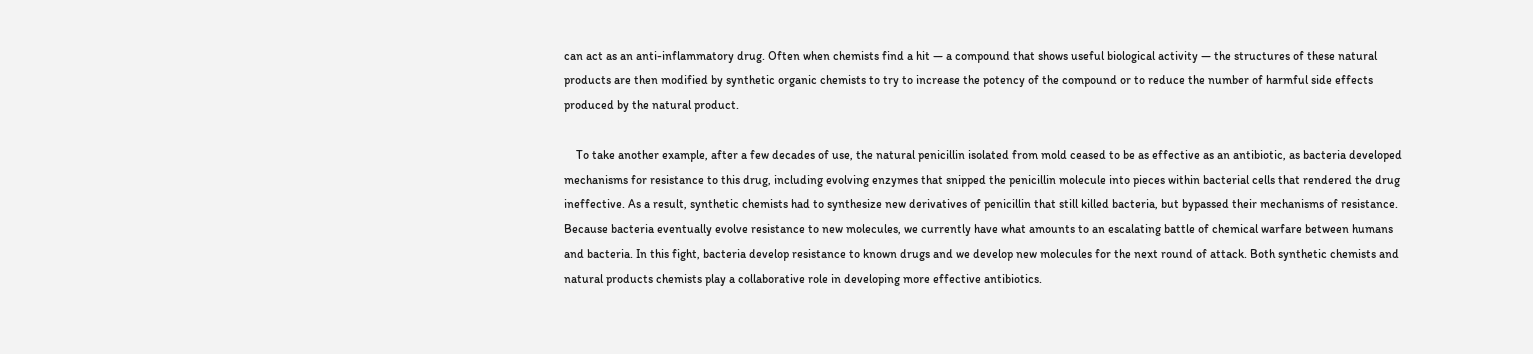can act as an anti-inflammatory drug. Often when chemists find a hit — a compound that shows useful biological activity — the structures of these natural products are then modified by synthetic organic chemists to try to increase the potency of the compound or to reduce the number of harmful side effects produced by the natural product.

    To take another example, after a few decades of use, the natural penicillin isolated from mold ceased to be as effective as an antibiotic, as bacteria developed mechanisms for resistance to this drug, including evolving enzymes that snipped the penicillin molecule into pieces within bacterial cells that rendered the drug ineffective. As a result, synthetic chemists had to synthesize new derivatives of penicillin that still killed bacteria, but bypassed their mechanisms of resistance. Because bacteria eventually evolve resistance to new molecules, we currently have what amounts to an escalating battle of chemical warfare between humans and bacteria. In this fight, bacteria develop resistance to known drugs and we develop new molecules for the next round of attack. Both synthetic chemists and natural products chemists play a collaborative role in developing more effective antibiotics.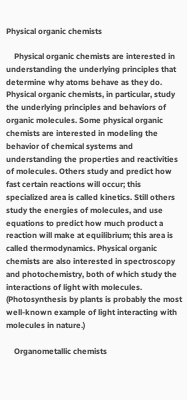Physical organic chemists

    Physical organic chemists are interested in understanding the underlying principles that determine why atoms behave as they do. Physical organic chemists, in particular, study the underlying principles and behaviors of organic molecules. Some physical organic chemists are interested in modeling the behavior of chemical systems and understanding the properties and reactivities of molecules. Others study and predict how fast certain reactions will occur; this specialized area is called kinetics. Still others study the energies of molecules, and use equations to predict how much product a reaction will make at equilibrium; this area is called thermodynamics. Physical organic chemists are also interested in spectroscopy and photochemistry, both of which study the interactions of light with molecules. (Photosynthesis by plants is probably the most well-known example of light interacting with molecules in nature.)

    Organometallic chemists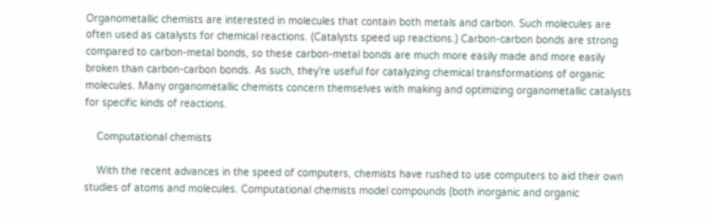Organometallic chemists are interested in molecules that contain both metals and carbon. Such molecules are often used as catalysts for chemical reactions. (Catalysts speed up reactions.) Carbon-carbon bonds are strong compared to carbon-metal bonds, so these carbon-metal bonds are much more easily made and more easily broken than carbon-carbon bonds. As such, they’re useful for catalyzing chemical transformations of organic molecules. Many organometallic chemists concern themselves with making and optimizing organometallic catalysts for specific kinds of reactions.

    Computational chemists

    With the recent advances in the speed of computers, chemists have rushed to use computers to aid their own studies of atoms and molecules. Computational chemists model compounds (both inorganic and organic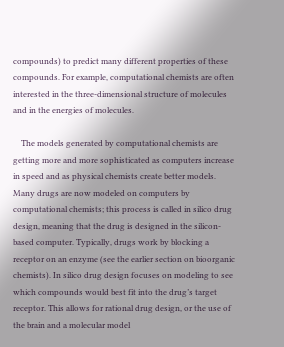compounds) to predict many different properties of these compounds. For example, computational chemists are often interested in the three-dimensional structure of molecules and in the energies of molecules.

    The models generated by computational chemists are getting more and more sophisticated as computers increase in speed and as physical chemists create better models. Many drugs are now modeled on computers by computational chemists; this process is called in silico drug design, meaning that the drug is designed in the silicon-based computer. Typically, drugs work by blocking a receptor on an enzyme (see the earlier section on bioorganic chemists). In silico drug design focuses on modeling to see which compounds would best fit into the drug’s target receptor. This allows for rational drug design, or the use of the brain and a molecular model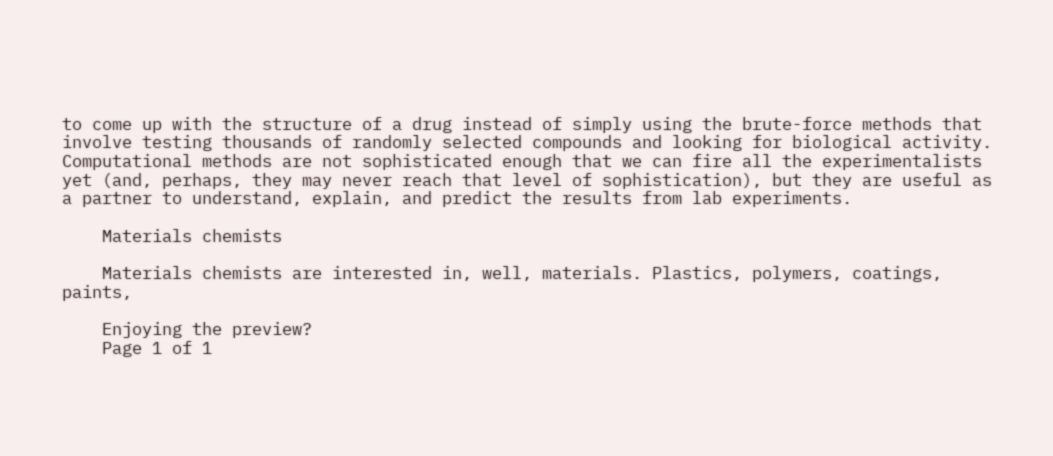to come up with the structure of a drug instead of simply using the brute-force methods that involve testing thousands of randomly selected compounds and looking for biological activity. Computational methods are not sophisticated enough that we can fire all the experimentalists yet (and, perhaps, they may never reach that level of sophistication), but they are useful as a partner to understand, explain, and predict the results from lab experiments.

    Materials chemists

    Materials chemists are interested in, well, materials. Plastics, polymers, coatings, paints,

    Enjoying the preview?
    Page 1 of 1